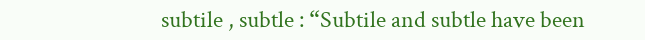subtile , subtle : “Subtile and subtle have been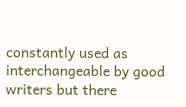constantly used as interchangeable by good writers but there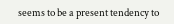seems to be a present tendency to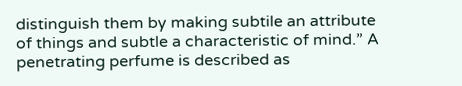distinguish them by making subtile an attribute of things and subtle a characteristic of mind.” A penetrating perfume is described as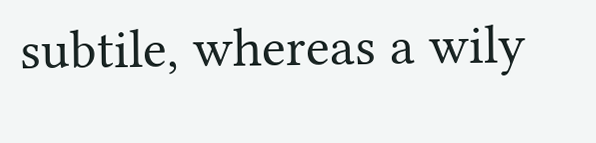subtile, whereas a wily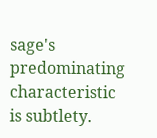sage's predominating characteristic is subtlety.